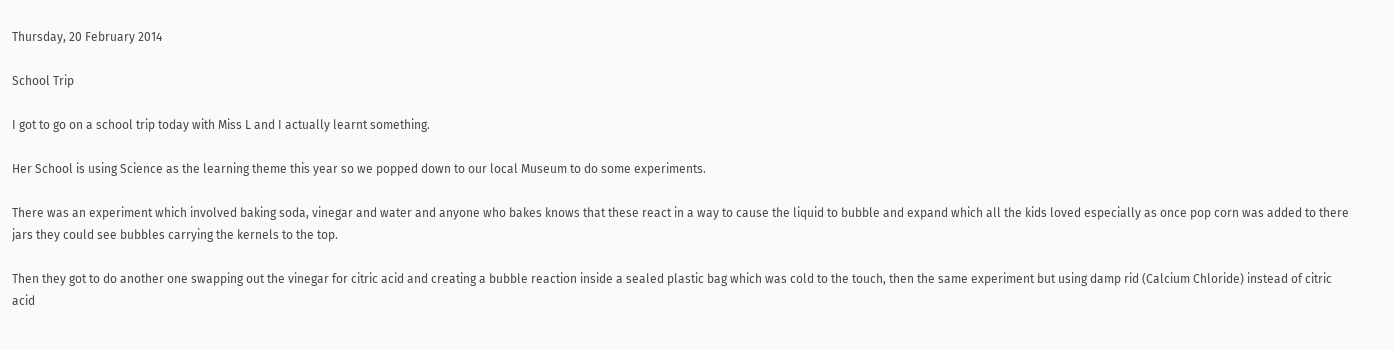Thursday, 20 February 2014

School Trip

I got to go on a school trip today with Miss L and I actually learnt something.

Her School is using Science as the learning theme this year so we popped down to our local Museum to do some experiments.

There was an experiment which involved baking soda, vinegar and water and anyone who bakes knows that these react in a way to cause the liquid to bubble and expand which all the kids loved especially as once pop corn was added to there jars they could see bubbles carrying the kernels to the top.

Then they got to do another one swapping out the vinegar for citric acid and creating a bubble reaction inside a sealed plastic bag which was cold to the touch, then the same experiment but using damp rid (Calcium Chloride) instead of citric acid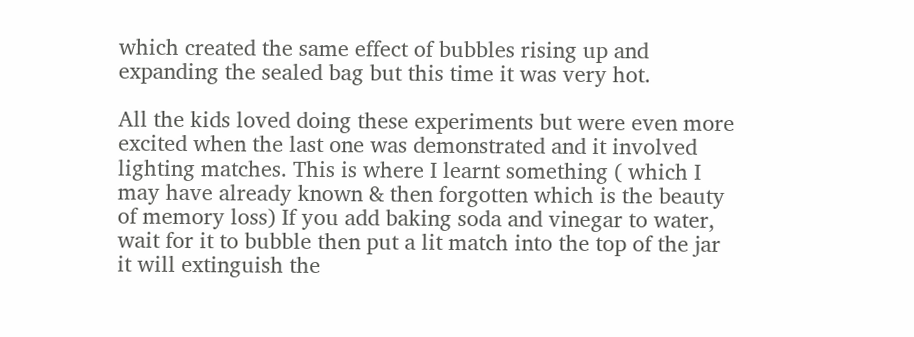which created the same effect of bubbles rising up and expanding the sealed bag but this time it was very hot.

All the kids loved doing these experiments but were even more excited when the last one was demonstrated and it involved lighting matches. This is where I learnt something ( which I may have already known & then forgotten which is the beauty of memory loss) If you add baking soda and vinegar to water, wait for it to bubble then put a lit match into the top of the jar it will extinguish the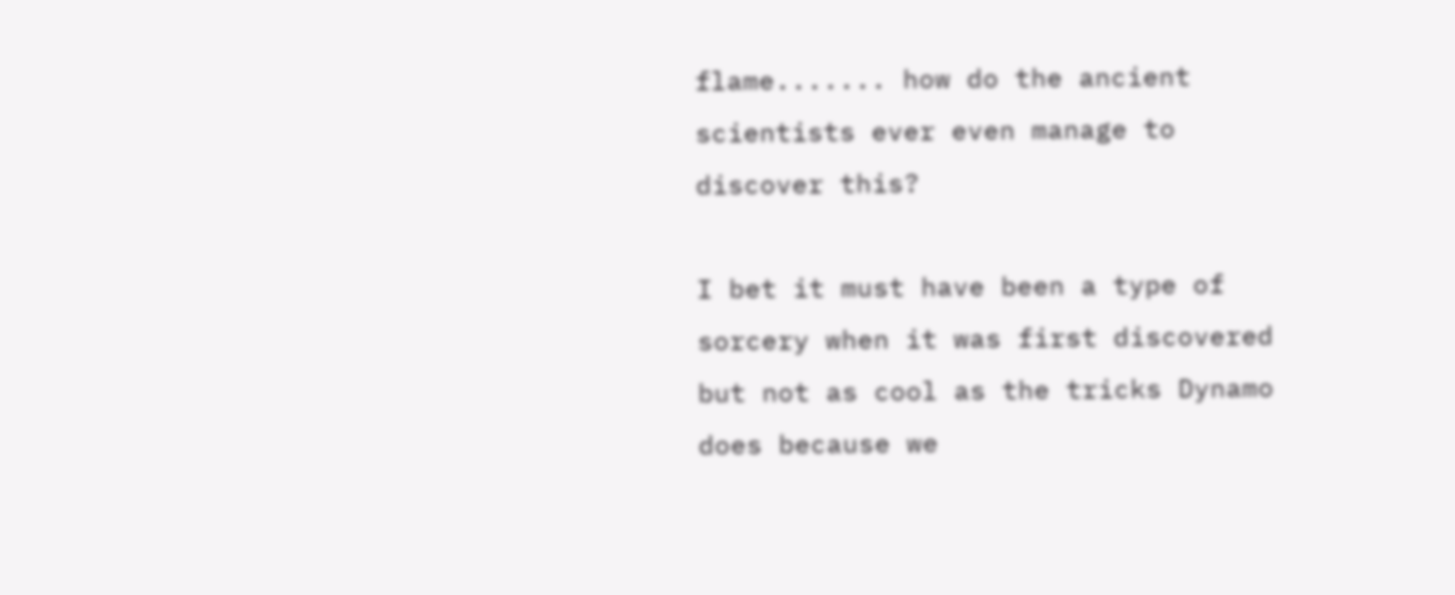flame....... how do the ancient scientists ever even manage to discover this?

I bet it must have been a type of sorcery when it was first discovered but not as cool as the tricks Dynamo does because we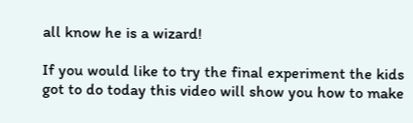all know he is a wizard!

If you would like to try the final experiment the kids got to do today this video will show you how to make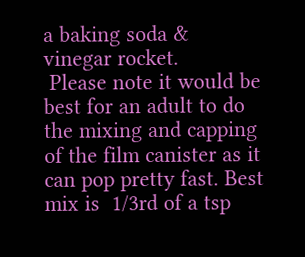a baking soda & vinegar rocket.
 Please note it would be best for an adult to do the mixing and capping of the film canister as it can pop pretty fast. Best mix is  1/3rd of a tsp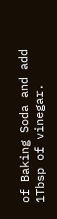of Baking Soda and add 1Tbsp of vinegar.